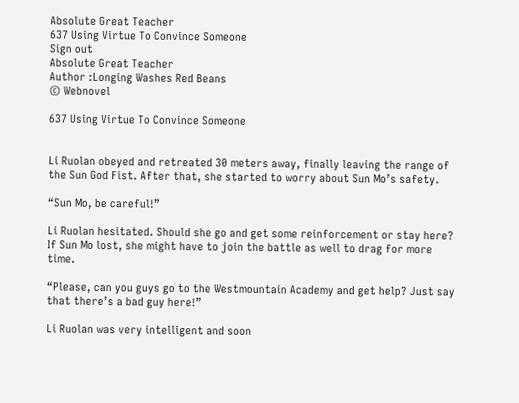Absolute Great Teacher
637 Using Virtue To Convince Someone
Sign out
Absolute Great Teacher
Author :Longing Washes Red Beans
© Webnovel

637 Using Virtue To Convince Someone


Li Ruolan obeyed and retreated 30 meters away, finally leaving the range of the Sun God Fist. After that, she started to worry about Sun Mo’s safety.

“Sun Mo, be careful!”

Li Ruolan hesitated. Should she go and get some reinforcement or stay here? If Sun Mo lost, she might have to join the battle as well to drag for more time.

“Please, can you guys go to the Westmountain Academy and get help? Just say that there’s a bad guy here!”

Li Ruolan was very intelligent and soon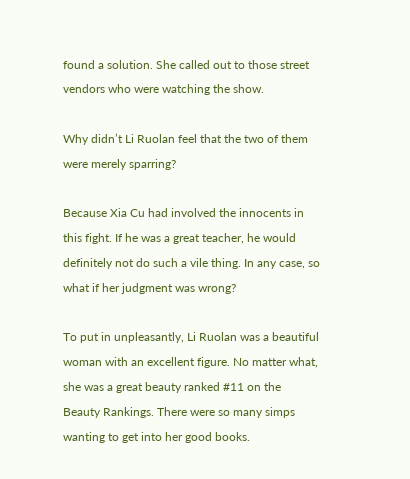found a solution. She called out to those street vendors who were watching the show.

Why didn’t Li Ruolan feel that the two of them were merely sparring?

Because Xia Cu had involved the innocents in this fight. If he was a great teacher, he would definitely not do such a vile thing. In any case, so what if her judgment was wrong?

To put in unpleasantly, Li Ruolan was a beautiful woman with an excellent figure. No matter what, she was a great beauty ranked #11 on the Beauty Rankings. There were so many simps wanting to get into her good books.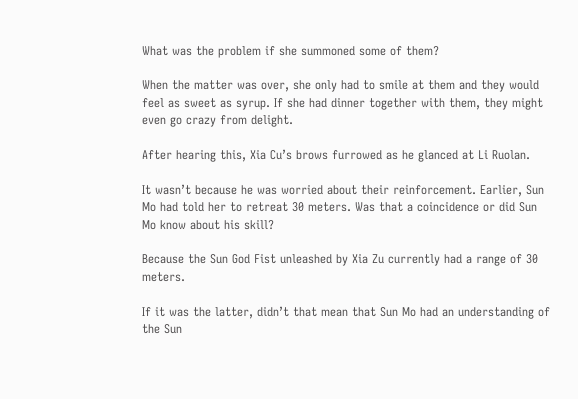What was the problem if she summoned some of them?

When the matter was over, she only had to smile at them and they would feel as sweet as syrup. If she had dinner together with them, they might even go crazy from delight.

After hearing this, Xia Cu’s brows furrowed as he glanced at Li Ruolan.

It wasn’t because he was worried about their reinforcement. Earlier, Sun Mo had told her to retreat 30 meters. Was that a coincidence or did Sun Mo know about his skill?

Because the Sun God Fist unleashed by Xia Zu currently had a range of 30 meters.

If it was the latter, didn’t that mean that Sun Mo had an understanding of the Sun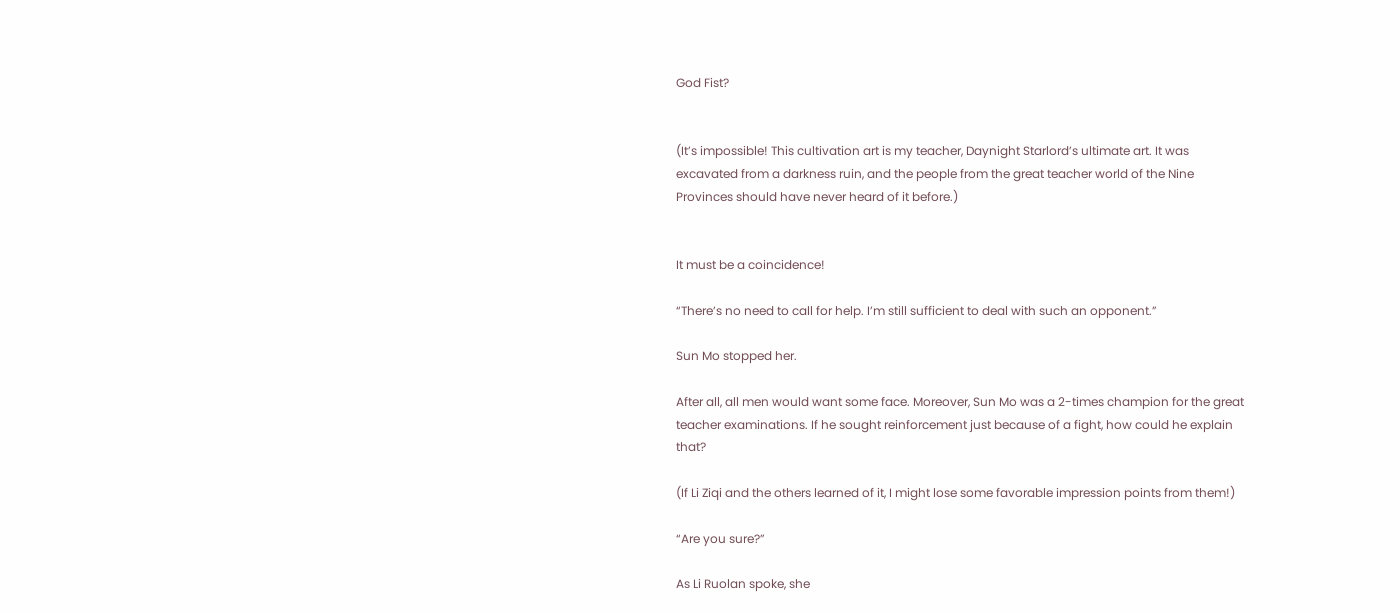God Fist?


(It’s impossible! This cultivation art is my teacher, Daynight Starlord’s ultimate art. It was excavated from a darkness ruin, and the people from the great teacher world of the Nine Provinces should have never heard of it before.)


It must be a coincidence!

“There’s no need to call for help. I’m still sufficient to deal with such an opponent.”

Sun Mo stopped her.

After all, all men would want some face. Moreover, Sun Mo was a 2-times champion for the great teacher examinations. If he sought reinforcement just because of a fight, how could he explain that?

(If Li Ziqi and the others learned of it, I might lose some favorable impression points from them!)

“Are you sure?”

As Li Ruolan spoke, she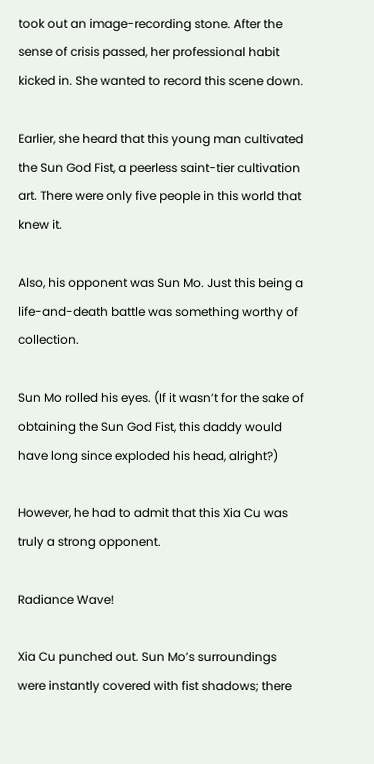took out an image-recording stone. After the sense of crisis passed, her professional habit kicked in. She wanted to record this scene down.

Earlier, she heard that this young man cultivated the Sun God Fist, a peerless saint-tier cultivation art. There were only five people in this world that knew it.

Also, his opponent was Sun Mo. Just this being a life-and-death battle was something worthy of collection.

Sun Mo rolled his eyes. (If it wasn’t for the sake of obtaining the Sun God Fist, this daddy would have long since exploded his head, alright?)

However, he had to admit that this Xia Cu was truly a strong opponent.

Radiance Wave!

Xia Cu punched out. Sun Mo’s surroundings were instantly covered with fist shadows; there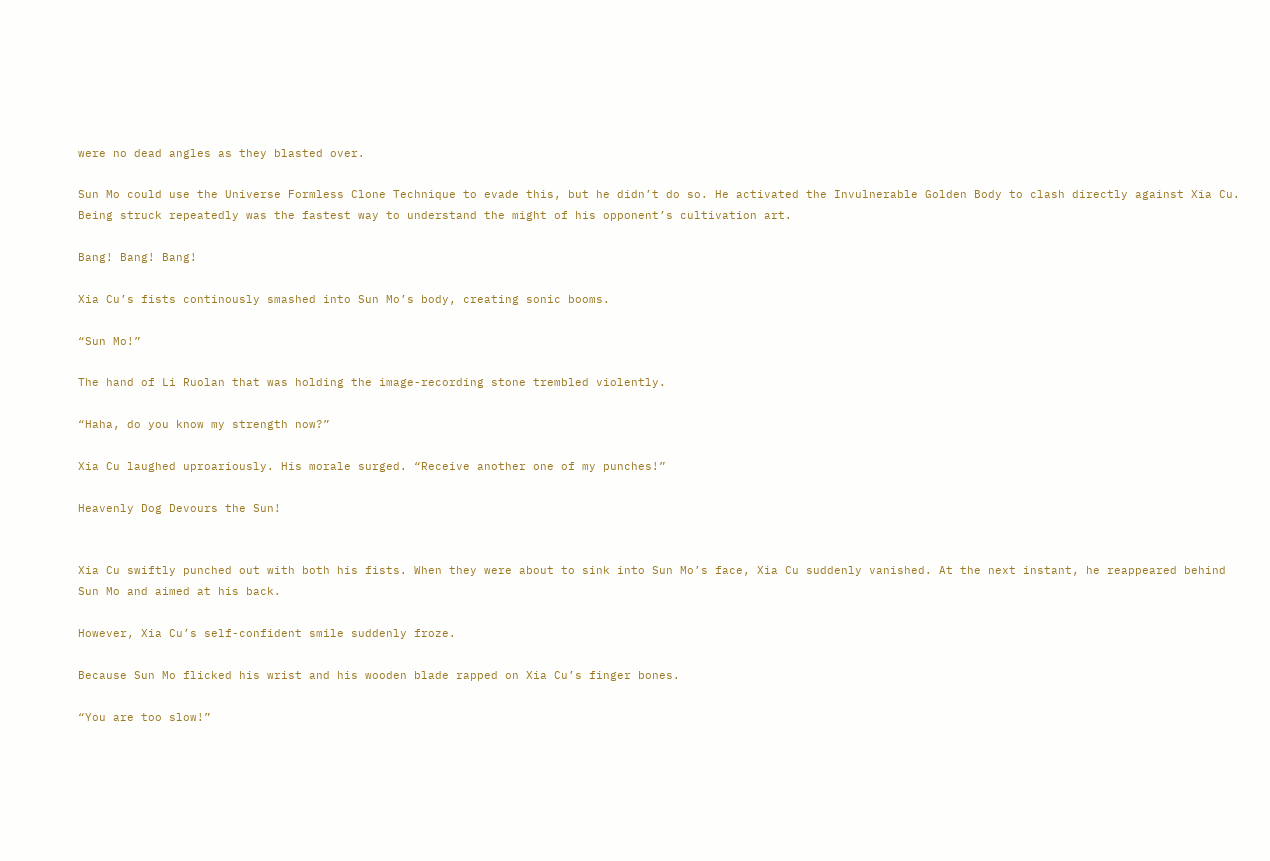were no dead angles as they blasted over.

Sun Mo could use the Universe Formless Clone Technique to evade this, but he didn’t do so. He activated the Invulnerable Golden Body to clash directly against Xia Cu. Being struck repeatedly was the fastest way to understand the might of his opponent’s cultivation art.

Bang! Bang! Bang!

Xia Cu’s fists continously smashed into Sun Mo’s body, creating sonic booms.

“Sun Mo!”

The hand of Li Ruolan that was holding the image-recording stone trembled violently.

“Haha, do you know my strength now?”

Xia Cu laughed uproariously. His morale surged. “Receive another one of my punches!”

Heavenly Dog Devours the Sun!


Xia Cu swiftly punched out with both his fists. When they were about to sink into Sun Mo’s face, Xia Cu suddenly vanished. At the next instant, he reappeared behind Sun Mo and aimed at his back.

However, Xia Cu’s self-confident smile suddenly froze.

Because Sun Mo flicked his wrist and his wooden blade rapped on Xia Cu’s finger bones.

“You are too slow!”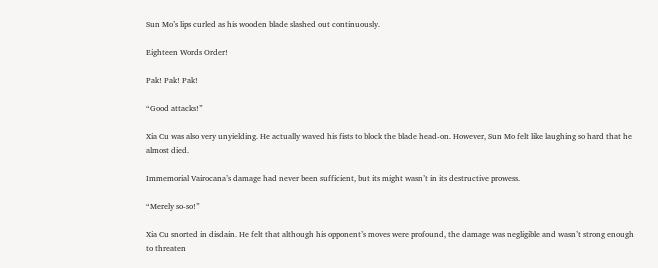Sun Mo’s lips curled as his wooden blade slashed out continuously.

Eighteen Words Order!

Pak! Pak! Pak!

“Good attacks!”

Xia Cu was also very unyielding. He actually waved his fists to block the blade head-on. However, Sun Mo felt like laughing so hard that he almost died.

Immemorial Vairocana’s damage had never been sufficient, but its might wasn’t in its destructive prowess.

“Merely so-so!”

Xia Cu snorted in disdain. He felt that although his opponent’s moves were profound, the damage was negligible and wasn’t strong enough to threaten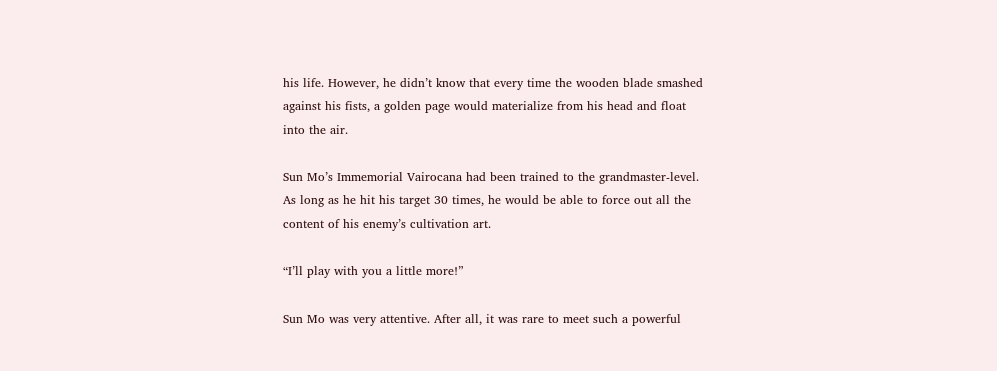his life. However, he didn’t know that every time the wooden blade smashed against his fists, a golden page would materialize from his head and float into the air.

Sun Mo’s Immemorial Vairocana had been trained to the grandmaster-level. As long as he hit his target 30 times, he would be able to force out all the content of his enemy’s cultivation art.

“I’ll play with you a little more!”

Sun Mo was very attentive. After all, it was rare to meet such a powerful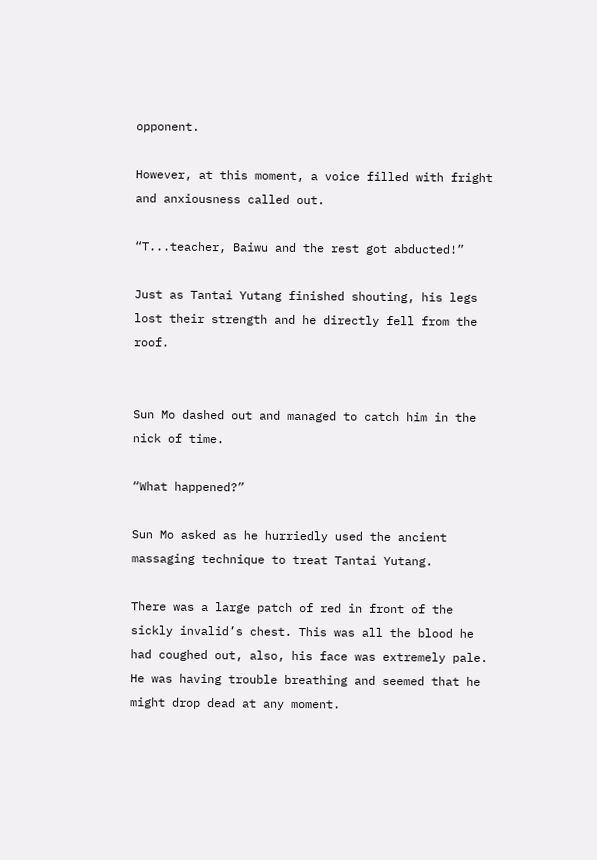opponent.

However, at this moment, a voice filled with fright and anxiousness called out.

“T...teacher, Baiwu and the rest got abducted!”

Just as Tantai Yutang finished shouting, his legs lost their strength and he directly fell from the roof.


Sun Mo dashed out and managed to catch him in the nick of time.

“What happened?”

Sun Mo asked as he hurriedly used the ancient massaging technique to treat Tantai Yutang.

There was a large patch of red in front of the sickly invalid’s chest. This was all the blood he had coughed out, also, his face was extremely pale. He was having trouble breathing and seemed that he might drop dead at any moment.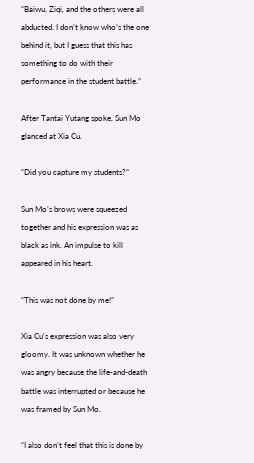“Baiwu, Ziqi, and the others were all abducted. I don’t know who’s the one behind it, but I guess that this has something to do with their performance in the student battle.”

After Tantai Yutang spoke, Sun Mo glanced at Xia Cu.

“Did you capture my students?”

Sun Mo’s brows were squeezed together and his expression was as black as ink. An impulse to kill appeared in his heart.

“This was not done by me!”

Xia Cu’s expression was also very gloomy. It was unknown whether he was angry because the life-and-death battle was interrupted or because he was framed by Sun Mo.

“I also don’t feel that this is done by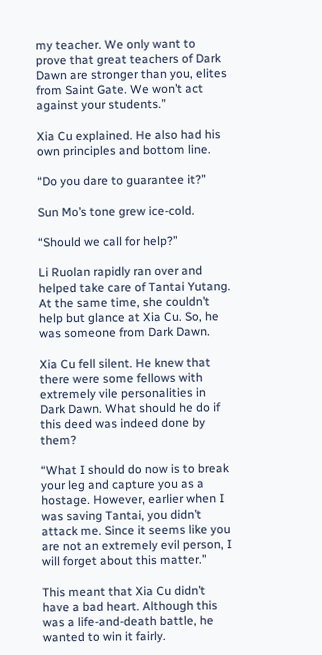my teacher. We only want to prove that great teachers of Dark Dawn are stronger than you, elites from Saint Gate. We won’t act against your students.”

Xia Cu explained. He also had his own principles and bottom line.

“Do you dare to guarantee it?”

Sun Mo’s tone grew ice-cold.

“Should we call for help?”

Li Ruolan rapidly ran over and helped take care of Tantai Yutang. At the same time, she couldn’t help but glance at Xia Cu. So, he was someone from Dark Dawn.

Xia Cu fell silent. He knew that there were some fellows with extremely vile personalities in Dark Dawn. What should he do if this deed was indeed done by them?

“What I should do now is to break your leg and capture you as a hostage. However, earlier when I was saving Tantai, you didn’t attack me. Since it seems like you are not an extremely evil person, I will forget about this matter.”

This meant that Xia Cu didn’t have a bad heart. Although this was a life-and-death battle, he wanted to win it fairly.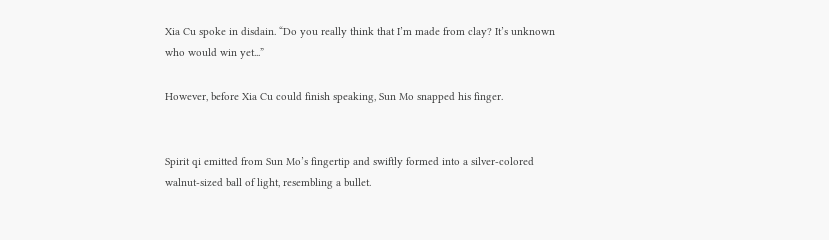Xia Cu spoke in disdain. “Do you really think that I’m made from clay? It’s unknown who would win yet...”

However, before Xia Cu could finish speaking, Sun Mo snapped his finger.


Spirit qi emitted from Sun Mo’s fingertip and swiftly formed into a silver-colored walnut-sized ball of light, resembling a bullet.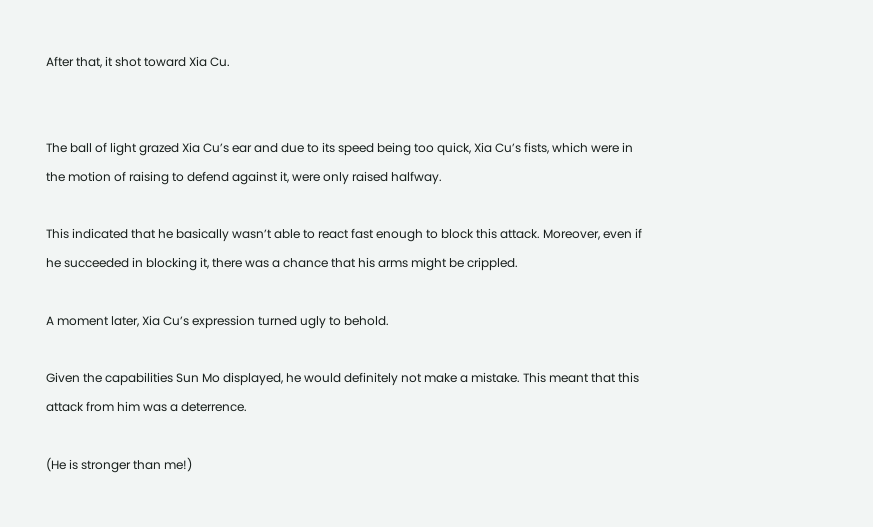After that, it shot toward Xia Cu.


The ball of light grazed Xia Cu’s ear and due to its speed being too quick, Xia Cu’s fists, which were in the motion of raising to defend against it, were only raised halfway.

This indicated that he basically wasn’t able to react fast enough to block this attack. Moreover, even if he succeeded in blocking it, there was a chance that his arms might be crippled.

A moment later, Xia Cu’s expression turned ugly to behold.

Given the capabilities Sun Mo displayed, he would definitely not make a mistake. This meant that this attack from him was a deterrence.

(He is stronger than me!)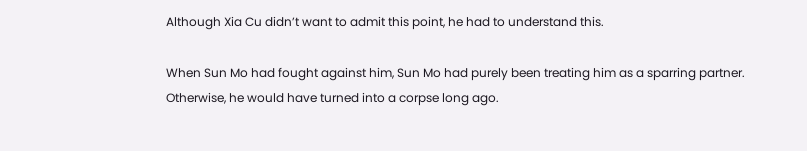Although Xia Cu didn’t want to admit this point, he had to understand this.

When Sun Mo had fought against him, Sun Mo had purely been treating him as a sparring partner. Otherwise, he would have turned into a corpse long ago.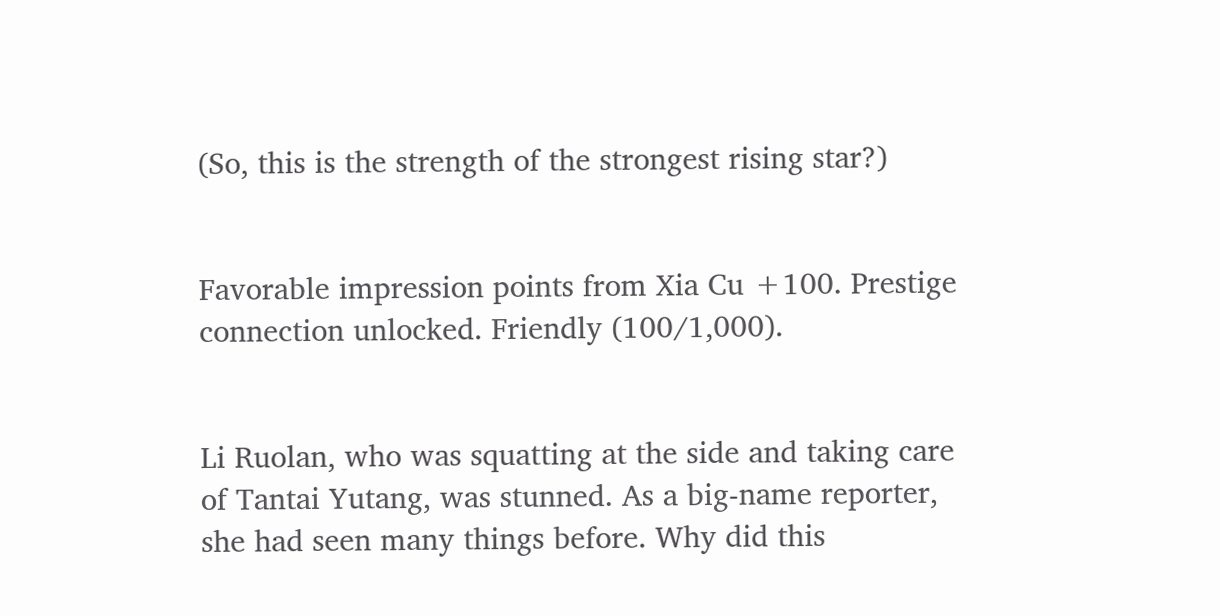(So, this is the strength of the strongest rising star?)


Favorable impression points from Xia Cu +100. Prestige connection unlocked. Friendly (100/1,000).


Li Ruolan, who was squatting at the side and taking care of Tantai Yutang, was stunned. As a big-name reporter, she had seen many things before. Why did this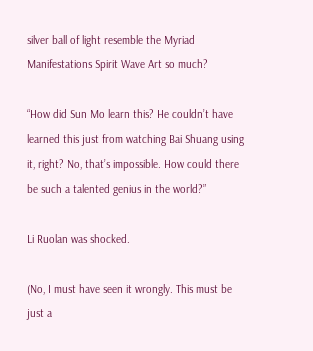silver ball of light resemble the Myriad Manifestations Spirit Wave Art so much?

“How did Sun Mo learn this? He couldn’t have learned this just from watching Bai Shuang using it, right? No, that’s impossible. How could there be such a talented genius in the world?”

Li Ruolan was shocked.

(No, I must have seen it wrongly. This must be just a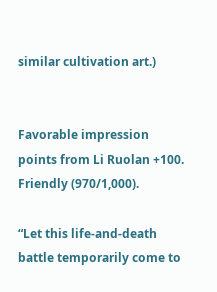similar cultivation art.)


Favorable impression points from Li Ruolan +100. Friendly (970/1,000).

“Let this life-and-death battle temporarily come to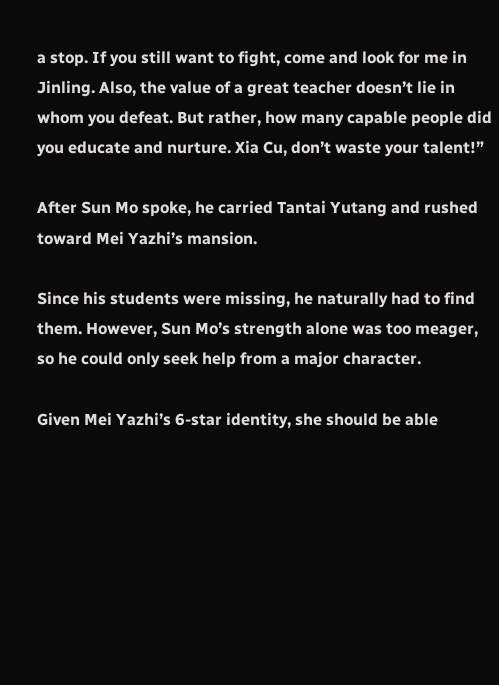a stop. If you still want to fight, come and look for me in Jinling. Also, the value of a great teacher doesn’t lie in whom you defeat. But rather, how many capable people did you educate and nurture. Xia Cu, don’t waste your talent!”

After Sun Mo spoke, he carried Tantai Yutang and rushed toward Mei Yazhi’s mansion.

Since his students were missing, he naturally had to find them. However, Sun Mo’s strength alone was too meager, so he could only seek help from a major character.

Given Mei Yazhi’s 6-star identity, she should be able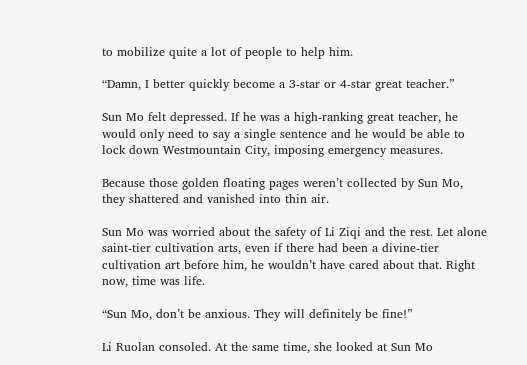to mobilize quite a lot of people to help him.

“Damn, I better quickly become a 3-star or 4-star great teacher.”

Sun Mo felt depressed. If he was a high-ranking great teacher, he would only need to say a single sentence and he would be able to lock down Westmountain City, imposing emergency measures.

Because those golden floating pages weren’t collected by Sun Mo, they shattered and vanished into thin air.

Sun Mo was worried about the safety of Li Ziqi and the rest. Let alone saint-tier cultivation arts, even if there had been a divine-tier cultivation art before him, he wouldn’t have cared about that. Right now, time was life.

“Sun Mo, don’t be anxious. They will definitely be fine!”

Li Ruolan consoled. At the same time, she looked at Sun Mo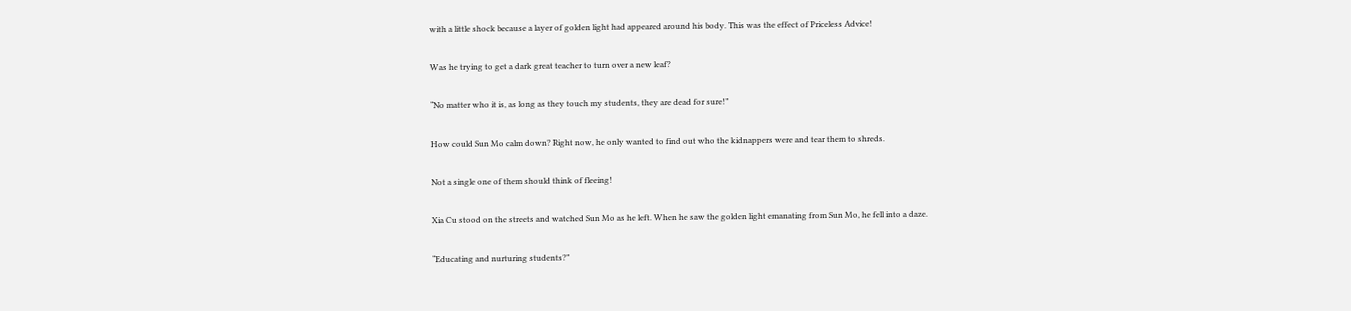with a little shock because a layer of golden light had appeared around his body. This was the effect of Priceless Advice!

Was he trying to get a dark great teacher to turn over a new leaf?

“No matter who it is, as long as they touch my students, they are dead for sure!”

How could Sun Mo calm down? Right now, he only wanted to find out who the kidnappers were and tear them to shreds.

Not a single one of them should think of fleeing!

Xia Cu stood on the streets and watched Sun Mo as he left. When he saw the golden light emanating from Sun Mo, he fell into a daze.

“Educating and nurturing students?”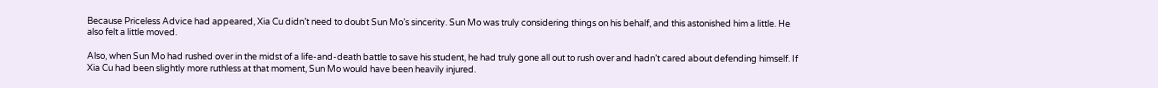Because Priceless Advice had appeared, Xia Cu didn’t need to doubt Sun Mo’s sincerity. Sun Mo was truly considering things on his behalf, and this astonished him a little. He also felt a little moved.

Also, when Sun Mo had rushed over in the midst of a life-and-death battle to save his student, he had truly gone all out to rush over and hadn’t cared about defending himself. If Xia Cu had been slightly more ruthless at that moment, Sun Mo would have been heavily injured.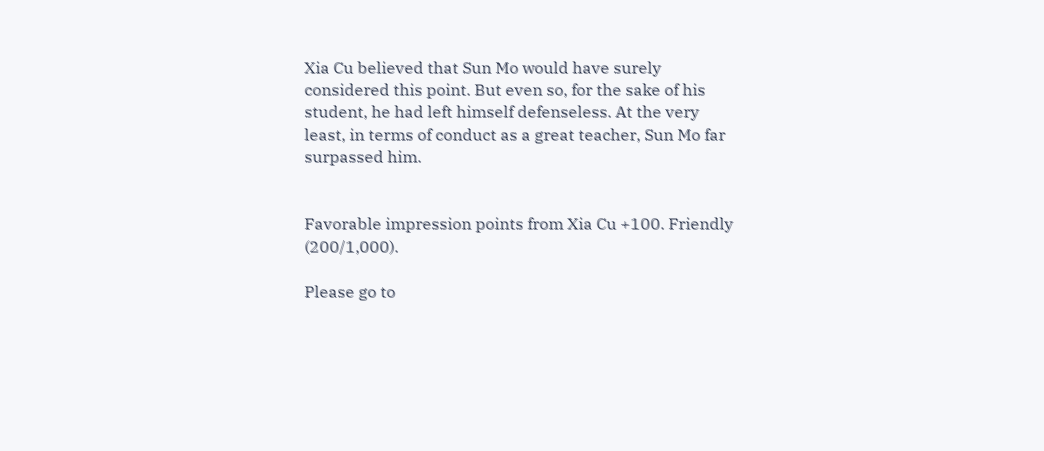Xia Cu believed that Sun Mo would have surely considered this point. But even so, for the sake of his student, he had left himself defenseless. At the very least, in terms of conduct as a great teacher, Sun Mo far surpassed him.


Favorable impression points from Xia Cu +100. Friendly (200/1,000).

Please go to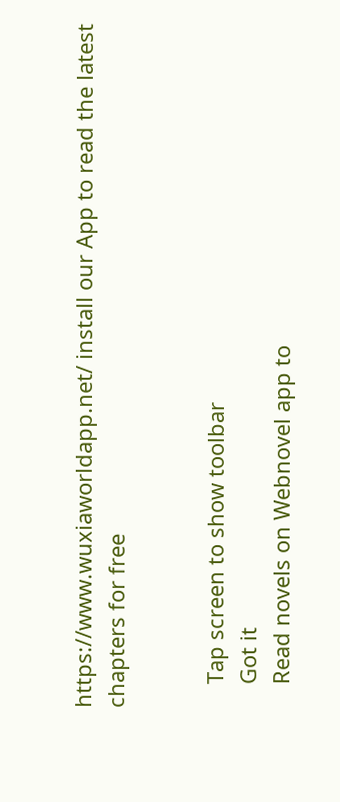https://www.wuxiaworldapp.net/ install our App to read the latest chapters for free


    Tap screen to show toolbar
    Got it
    Read novels on Webnovel app to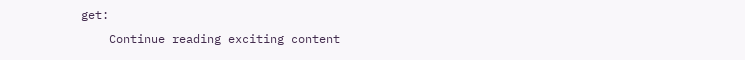get:
    Continue reading exciting content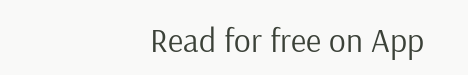Read for free on App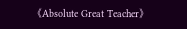《Absolute Great Teacher》